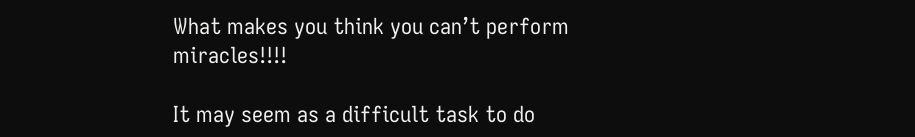What makes you think you can’t perform miracles!!!!

It may seem as a difficult task to do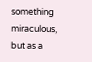something miraculous, but as a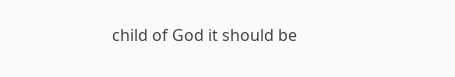child of God it should be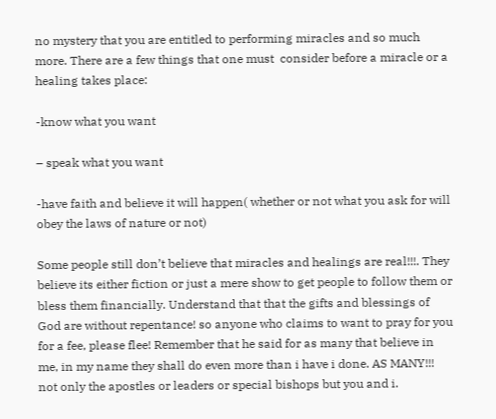no mystery that you are entitled to performing miracles and so much more. There are a few things that one must  consider before a miracle or a healing takes place:

-know what you want

– speak what you want

-have faith and believe it will happen( whether or not what you ask for will obey the laws of nature or not)

Some people still don’t believe that miracles and healings are real!!!. They believe its either fiction or just a mere show to get people to follow them or bless them financially. Understand that that the gifts and blessings of God are without repentance! so anyone who claims to want to pray for you for a fee, please flee! Remember that he said for as many that believe in me, in my name they shall do even more than i have i done. AS MANY!!! not only the apostles or leaders or special bishops but you and i.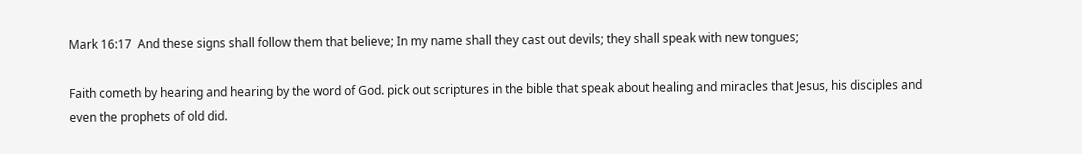Mark 16:17  And these signs shall follow them that believe; In my name shall they cast out devils; they shall speak with new tongues;

Faith cometh by hearing and hearing by the word of God. pick out scriptures in the bible that speak about healing and miracles that Jesus, his disciples and even the prophets of old did.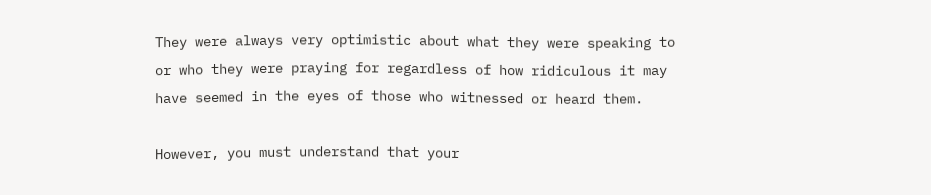They were always very optimistic about what they were speaking to or who they were praying for regardless of how ridiculous it may have seemed in the eyes of those who witnessed or heard them.

However, you must understand that your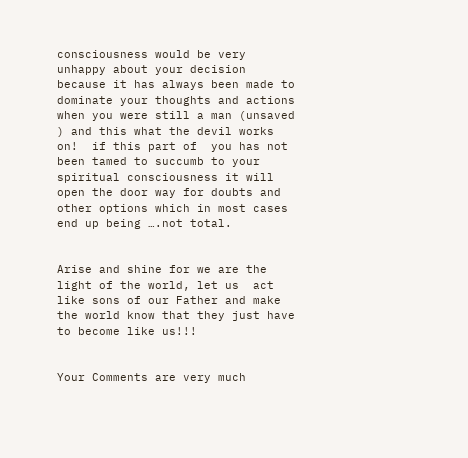consciousness would be very unhappy about your decision because it has always been made to dominate your thoughts and actions when you were still a man (unsaved ) and this what the devil works on!  if this part of  you has not been tamed to succumb to your spiritual consciousness it will open the door way for doubts and other options which in most cases end up being ….not total.


Arise and shine for we are the light of the world, let us  act like sons of our Father and make the world know that they just have to become like us!!!


Your Comments are very much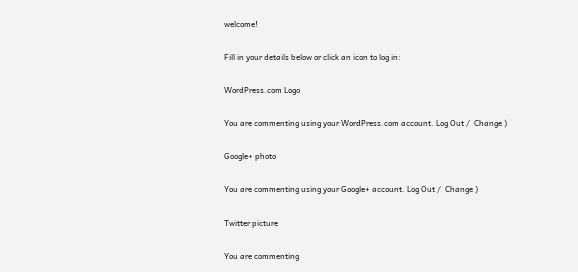welcome!

Fill in your details below or click an icon to log in:

WordPress.com Logo

You are commenting using your WordPress.com account. Log Out /  Change )

Google+ photo

You are commenting using your Google+ account. Log Out /  Change )

Twitter picture

You are commenting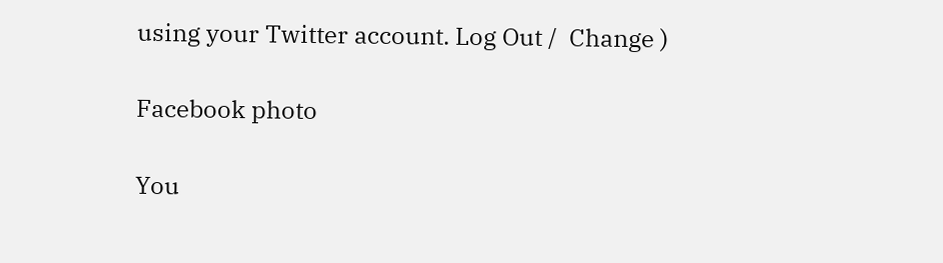using your Twitter account. Log Out /  Change )

Facebook photo

You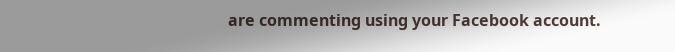are commenting using your Facebook account.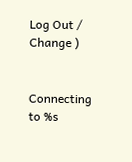Log Out /  Change )


Connecting to %s